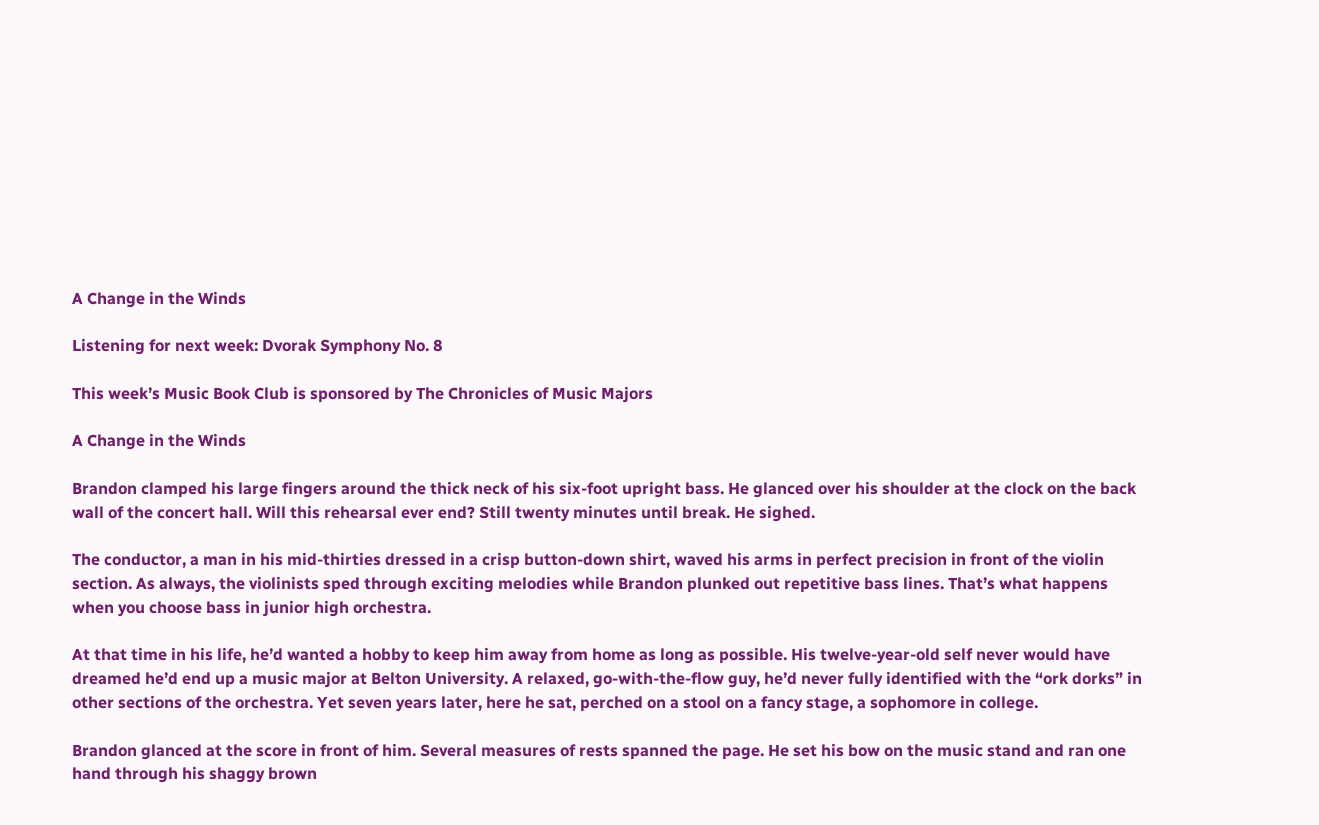A Change in the Winds

Listening for next week: Dvorak Symphony No. 8

This week’s Music Book Club is sponsored by The Chronicles of Music Majors

A Change in the Winds

Brandon clamped his large fingers around the thick neck of his six-foot upright bass. He glanced over his shoulder at the clock on the back wall of the concert hall. Will this rehearsal ever end? Still twenty minutes until break. He sighed.

The conductor, a man in his mid-thirties dressed in a crisp button-down shirt, waved his arms in perfect precision in front of the violin section. As always, the violinists sped through exciting melodies while Brandon plunked out repetitive bass lines. That’s what happens when you choose bass in junior high orchestra.

At that time in his life, he’d wanted a hobby to keep him away from home as long as possible. His twelve-year-old self never would have dreamed he’d end up a music major at Belton University. A relaxed, go-with-the-flow guy, he’d never fully identified with the “ork dorks” in other sections of the orchestra. Yet seven years later, here he sat, perched on a stool on a fancy stage, a sophomore in college.

Brandon glanced at the score in front of him. Several measures of rests spanned the page. He set his bow on the music stand and ran one hand through his shaggy brown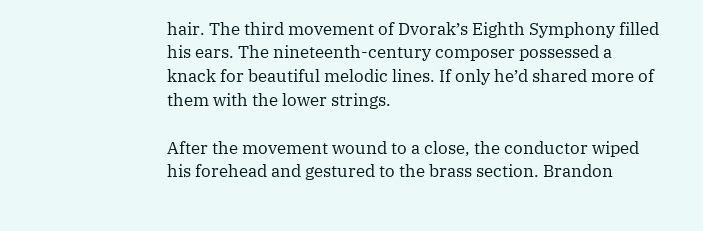hair. The third movement of Dvorak’s Eighth Symphony filled his ears. The nineteenth-century composer possessed a knack for beautiful melodic lines. If only he’d shared more of them with the lower strings.

After the movement wound to a close, the conductor wiped his forehead and gestured to the brass section. Brandon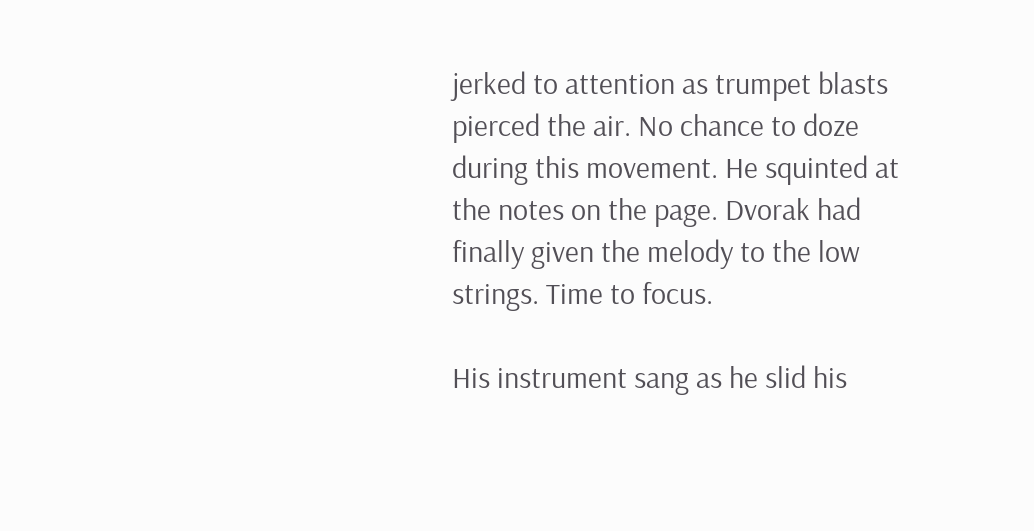jerked to attention as trumpet blasts pierced the air. No chance to doze during this movement. He squinted at the notes on the page. Dvorak had finally given the melody to the low strings. Time to focus.

His instrument sang as he slid his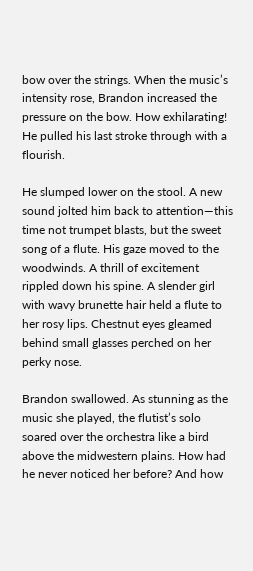bow over the strings. When the music’s intensity rose, Brandon increased the pressure on the bow. How exhilarating! He pulled his last stroke through with a flourish.

He slumped lower on the stool. A new sound jolted him back to attention—this time not trumpet blasts, but the sweet song of a flute. His gaze moved to the woodwinds. A thrill of excitement rippled down his spine. A slender girl with wavy brunette hair held a flute to her rosy lips. Chestnut eyes gleamed behind small glasses perched on her perky nose.

Brandon swallowed. As stunning as the music she played, the flutist’s solo soared over the orchestra like a bird above the midwestern plains. How had he never noticed her before? And how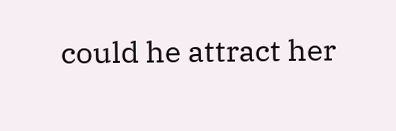could he attract her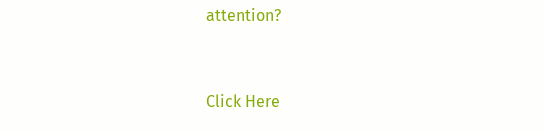attention?


Click Here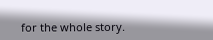for the whole story.